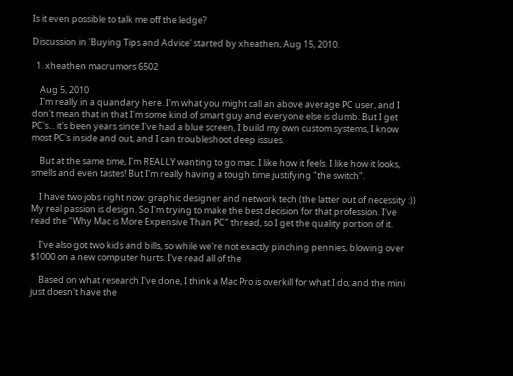Is it even possible to talk me off the ledge?

Discussion in 'Buying Tips and Advice' started by xheathen, Aug 15, 2010.

  1. xheathen macrumors 6502

    Aug 5, 2010
    I'm really in a quandary here. I'm what you might call an above average PC user, and I don't mean that in that I'm some kind of smart guy and everyone else is dumb. But I get PC's... it's been years since I've had a blue screen, I build my own custom systems, I know most PC's inside and out, and I can troubleshoot deep issues.

    But at the same time, I'm REALLY wanting to go mac. I like how it feels. I like how it looks, smells and even tastes! But I'm really having a tough time justifying "the switch".

    I have two jobs right now: graphic designer and network tech (the latter out of necessity :)) My real passion is design. So I'm trying to make the best decision for that profession. I've read the "Why Mac is More Expensive Than PC" thread, so I get the quality portion of it.

    I've also got two kids and bills, so while we're not exactly pinching pennies, blowing over $1000 on a new computer hurts. I've read all of the

    Based on what research I've done, I think a Mac Pro is overkill for what I do, and the mini just doesn't have the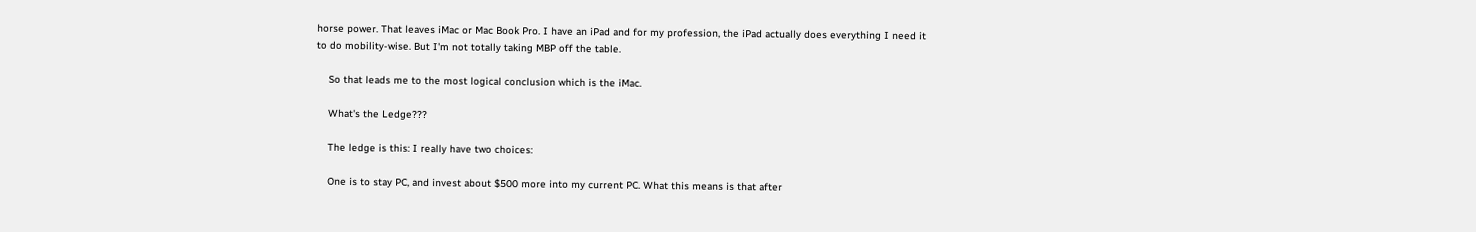horse power. That leaves iMac or Mac Book Pro. I have an iPad and for my profession, the iPad actually does everything I need it to do mobility-wise. But I'm not totally taking MBP off the table.

    So that leads me to the most logical conclusion which is the iMac.

    What's the Ledge???

    The ledge is this: I really have two choices:

    One is to stay PC, and invest about $500 more into my current PC. What this means is that after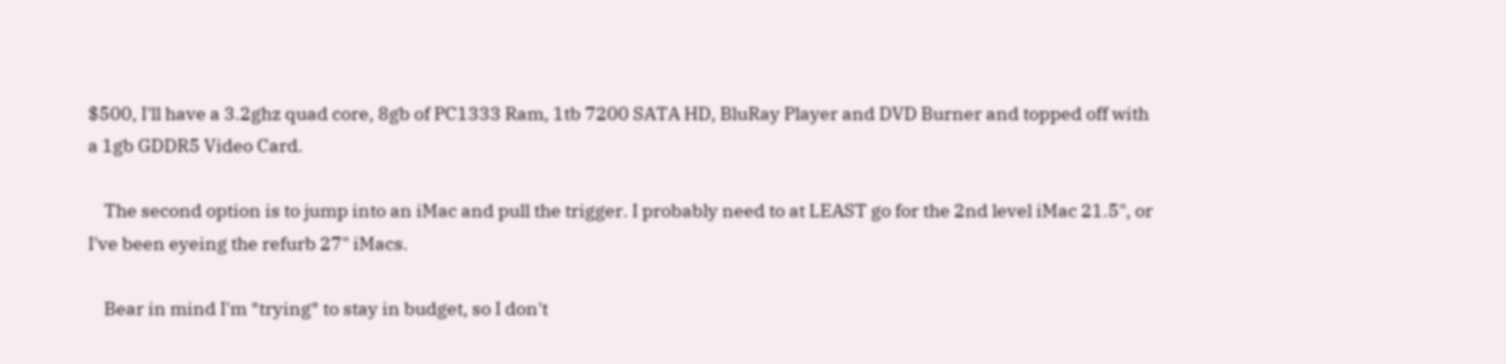$500, I'll have a 3.2ghz quad core, 8gb of PC1333 Ram, 1tb 7200 SATA HD, BluRay Player and DVD Burner and topped off with a 1gb GDDR5 Video Card.

    The second option is to jump into an iMac and pull the trigger. I probably need to at LEAST go for the 2nd level iMac 21.5", or I've been eyeing the refurb 27" iMacs.

    Bear in mind I'm *trying* to stay in budget, so I don't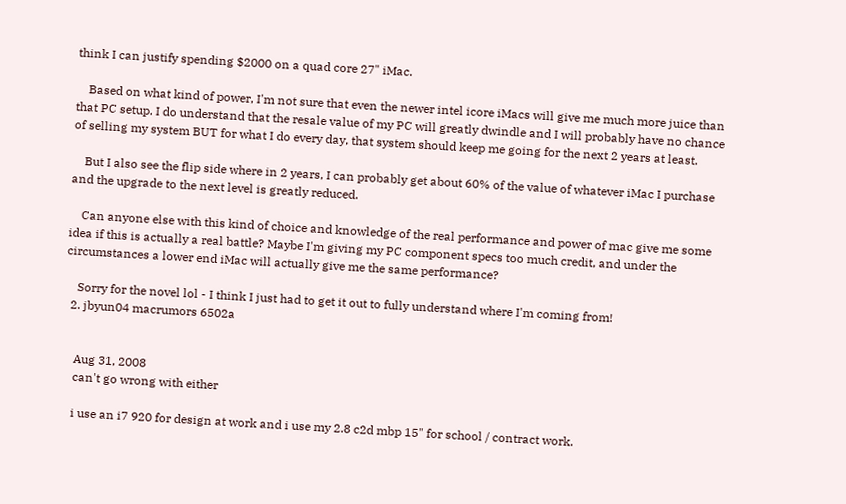think I can justify spending $2000 on a quad core 27" iMac.

    Based on what kind of power, I'm not sure that even the newer intel icore iMacs will give me much more juice than that PC setup. I do understand that the resale value of my PC will greatly dwindle and I will probably have no chance of selling my system BUT for what I do every day, that system should keep me going for the next 2 years at least.

    But I also see the flip side where in 2 years, I can probably get about 60% of the value of whatever iMac I purchase and the upgrade to the next level is greatly reduced.

    Can anyone else with this kind of choice and knowledge of the real performance and power of mac give me some idea if this is actually a real battle? Maybe I'm giving my PC component specs too much credit, and under the circumstances a lower end iMac will actually give me the same performance?

    Sorry for the novel lol - I think I just had to get it out to fully understand where I'm coming from!
  2. jbyun04 macrumors 6502a


    Aug 31, 2008
    can't go wrong with either

    i use an i7 920 for design at work and i use my 2.8 c2d mbp 15" for school / contract work.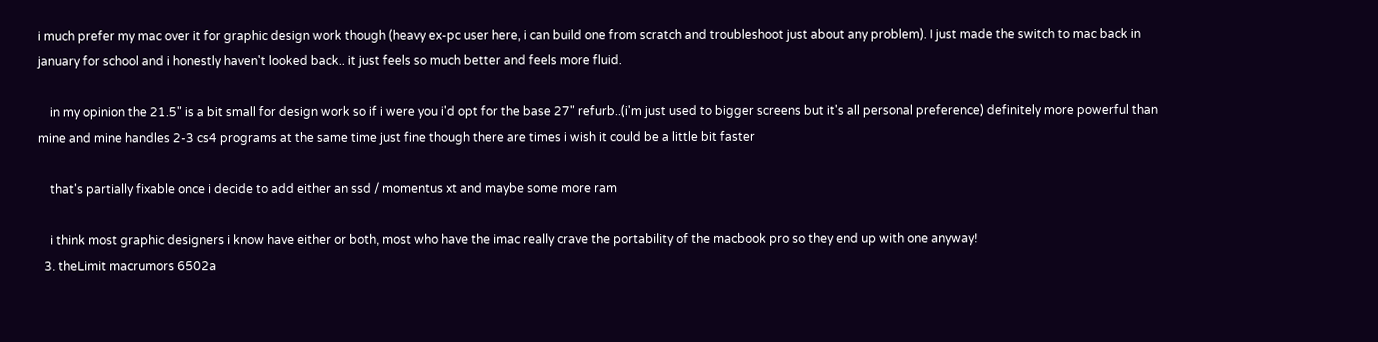i much prefer my mac over it for graphic design work though (heavy ex-pc user here, i can build one from scratch and troubleshoot just about any problem). I just made the switch to mac back in january for school and i honestly haven't looked back.. it just feels so much better and feels more fluid.

    in my opinion the 21.5" is a bit small for design work so if i were you i'd opt for the base 27" refurb..(i'm just used to bigger screens but it's all personal preference) definitely more powerful than mine and mine handles 2-3 cs4 programs at the same time just fine though there are times i wish it could be a little bit faster

    that's partially fixable once i decide to add either an ssd / momentus xt and maybe some more ram

    i think most graphic designers i know have either or both, most who have the imac really crave the portability of the macbook pro so they end up with one anyway!
  3. theLimit macrumors 6502a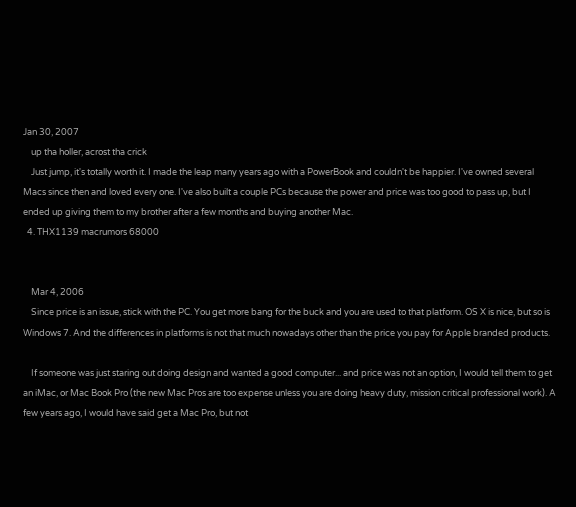Jan 30, 2007
    up tha holler, acrost tha crick
    Just jump, it's totally worth it. I made the leap many years ago with a PowerBook and couldn't be happier. I've owned several Macs since then and loved every one. I've also built a couple PCs because the power and price was too good to pass up, but I ended up giving them to my brother after a few months and buying another Mac.
  4. THX1139 macrumors 68000


    Mar 4, 2006
    Since price is an issue, stick with the PC. You get more bang for the buck and you are used to that platform. OS X is nice, but so is Windows 7. And the differences in platforms is not that much nowadays other than the price you pay for Apple branded products.

    If someone was just staring out doing design and wanted a good computer... and price was not an option, I would tell them to get an iMac, or Mac Book Pro (the new Mac Pros are too expense unless you are doing heavy duty, mission critical professional work). A few years ago, I would have said get a Mac Pro, but not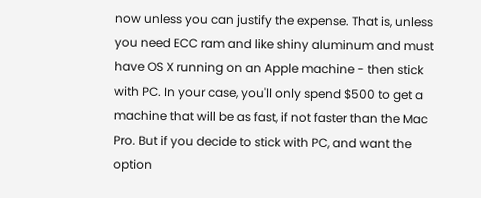now unless you can justify the expense. That is, unless you need ECC ram and like shiny aluminum and must have OS X running on an Apple machine - then stick with PC. In your case, you'll only spend $500 to get a machine that will be as fast, if not faster than the Mac Pro. But if you decide to stick with PC, and want the option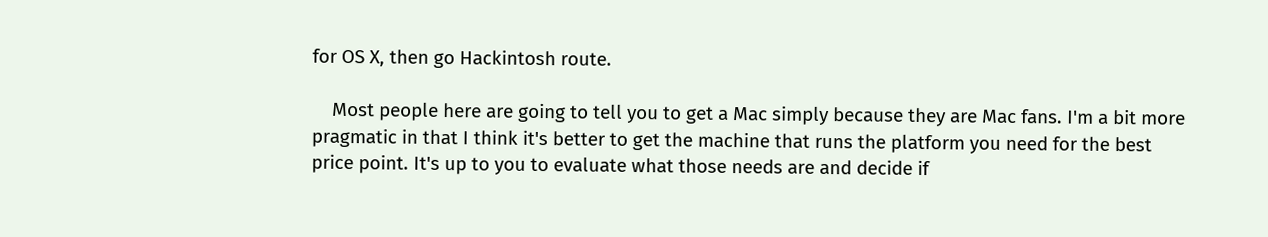for OS X, then go Hackintosh route.

    Most people here are going to tell you to get a Mac simply because they are Mac fans. I'm a bit more pragmatic in that I think it's better to get the machine that runs the platform you need for the best price point. It's up to you to evaluate what those needs are and decide if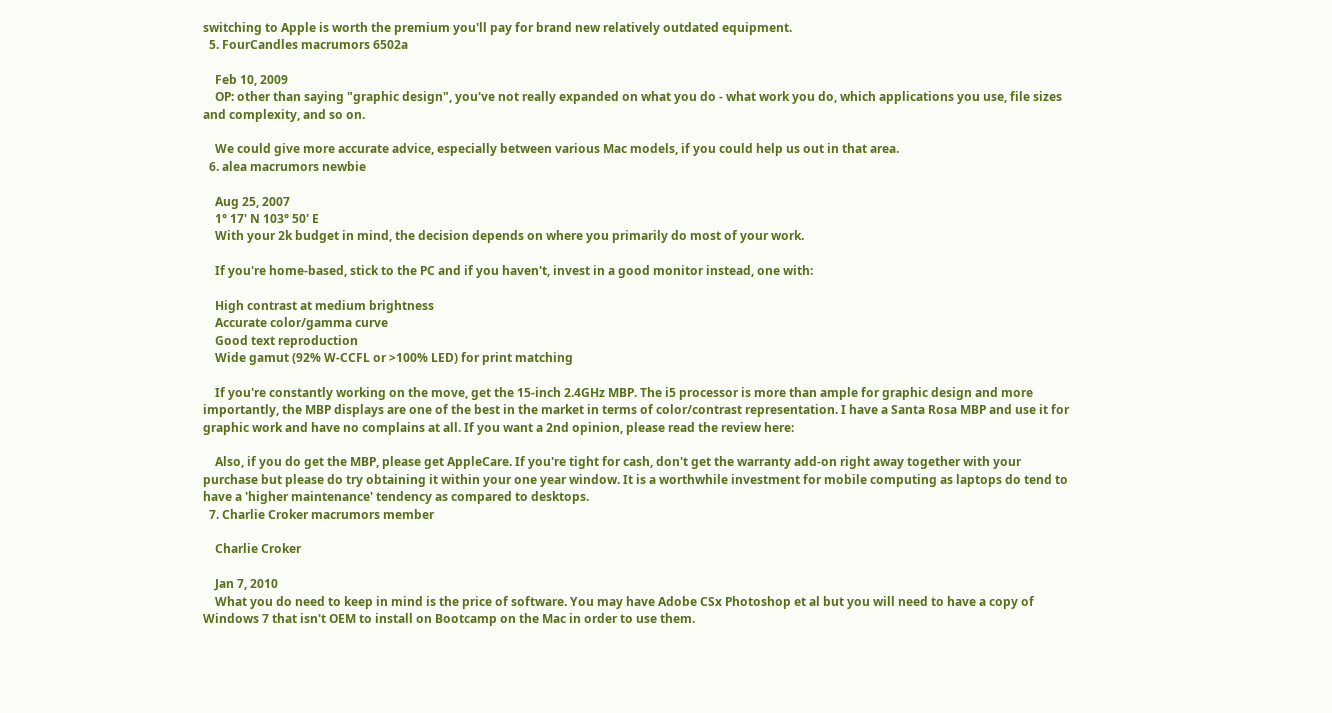switching to Apple is worth the premium you'll pay for brand new relatively outdated equipment.
  5. FourCandles macrumors 6502a

    Feb 10, 2009
    OP: other than saying "graphic design", you've not really expanded on what you do - what work you do, which applications you use, file sizes and complexity, and so on.

    We could give more accurate advice, especially between various Mac models, if you could help us out in that area.
  6. alea macrumors newbie

    Aug 25, 2007
    1° 17' N 103° 50' E
    With your 2k budget in mind, the decision depends on where you primarily do most of your work.

    If you're home-based, stick to the PC and if you haven't, invest in a good monitor instead, one with:

    High contrast at medium brightness
    Accurate color/gamma curve
    Good text reproduction
    Wide gamut (92% W-CCFL or >100% LED) for print matching

    If you're constantly working on the move, get the 15-inch 2.4GHz MBP. The i5 processor is more than ample for graphic design and more importantly, the MBP displays are one of the best in the market in terms of color/contrast representation. I have a Santa Rosa MBP and use it for graphic work and have no complains at all. If you want a 2nd opinion, please read the review here:

    Also, if you do get the MBP, please get AppleCare. If you're tight for cash, don't get the warranty add-on right away together with your purchase but please do try obtaining it within your one year window. It is a worthwhile investment for mobile computing as laptops do tend to have a 'higher maintenance' tendency as compared to desktops.
  7. Charlie Croker macrumors member

    Charlie Croker

    Jan 7, 2010
    What you do need to keep in mind is the price of software. You may have Adobe CSx Photoshop et al but you will need to have a copy of Windows 7 that isn't OEM to install on Bootcamp on the Mac in order to use them.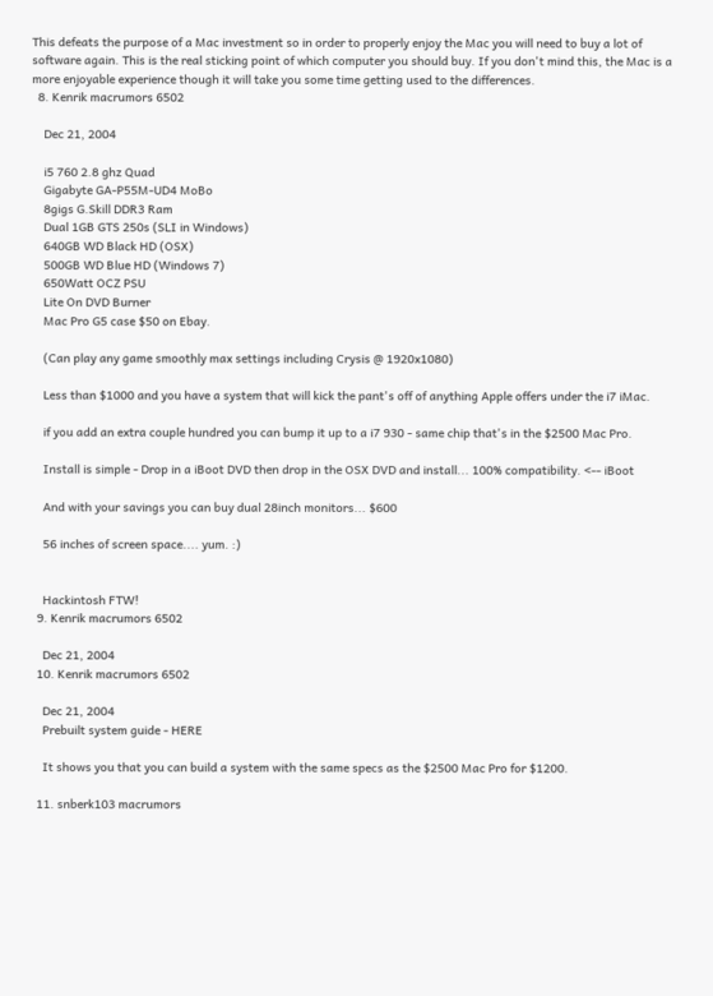This defeats the purpose of a Mac investment so in order to properly enjoy the Mac you will need to buy a lot of software again. This is the real sticking point of which computer you should buy. If you don't mind this, the Mac is a more enjoyable experience though it will take you some time getting used to the differences.
  8. Kenrik macrumors 6502

    Dec 21, 2004

    i5 760 2.8 ghz Quad
    Gigabyte GA-P55M-UD4 MoBo
    8gigs G.Skill DDR3 Ram
    Dual 1GB GTS 250s (SLI in Windows)
    640GB WD Black HD (OSX)
    500GB WD Blue HD (Windows 7)
    650Watt OCZ PSU
    Lite On DVD Burner
    Mac Pro G5 case $50 on Ebay.

    (Can play any game smoothly max settings including Crysis @ 1920x1080)

    Less than $1000 and you have a system that will kick the pant's off of anything Apple offers under the i7 iMac.

    if you add an extra couple hundred you can bump it up to a i7 930 - same chip that's in the $2500 Mac Pro.

    Install is simple - Drop in a iBoot DVD then drop in the OSX DVD and install... 100% compatibility. <-- iBoot

    And with your savings you can buy dual 28inch monitors... $600

    56 inches of screen space.... yum. :)


    Hackintosh FTW!
  9. Kenrik macrumors 6502

    Dec 21, 2004
  10. Kenrik macrumors 6502

    Dec 21, 2004
    Prebuilt system guide - HERE

    It shows you that you can build a system with the same specs as the $2500 Mac Pro for $1200.

  11. snberk103 macrumors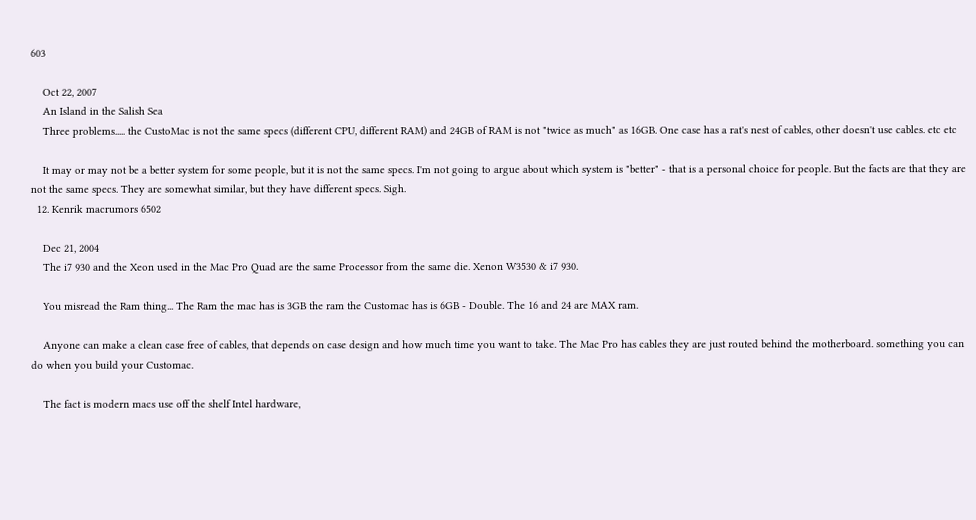603

    Oct 22, 2007
    An Island in the Salish Sea
    Three problems..... the CustoMac is not the same specs (different CPU, different RAM) and 24GB of RAM is not "twice as much" as 16GB. One case has a rat's nest of cables, other doesn't use cables. etc etc

    It may or may not be a better system for some people, but it is not the same specs. I'm not going to argue about which system is "better" - that is a personal choice for people. But the facts are that they are not the same specs. They are somewhat similar, but they have different specs. Sigh.
  12. Kenrik macrumors 6502

    Dec 21, 2004
    The i7 930 and the Xeon used in the Mac Pro Quad are the same Processor from the same die. Xenon W3530 & i7 930.

    You misread the Ram thing... The Ram the mac has is 3GB the ram the Customac has is 6GB - Double. The 16 and 24 are MAX ram.

    Anyone can make a clean case free of cables, that depends on case design and how much time you want to take. The Mac Pro has cables they are just routed behind the motherboard. something you can do when you build your Customac.

    The fact is modern macs use off the shelf Intel hardware,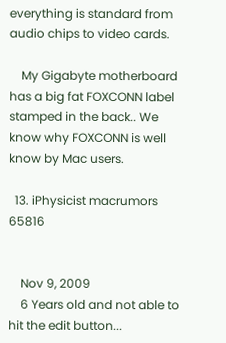everything is standard from audio chips to video cards.

    My Gigabyte motherboard has a big fat FOXCONN label stamped in the back.. We know why FOXCONN is well know by Mac users.

  13. iPhysicist macrumors 65816


    Nov 9, 2009
    6 Years old and not able to hit the edit button...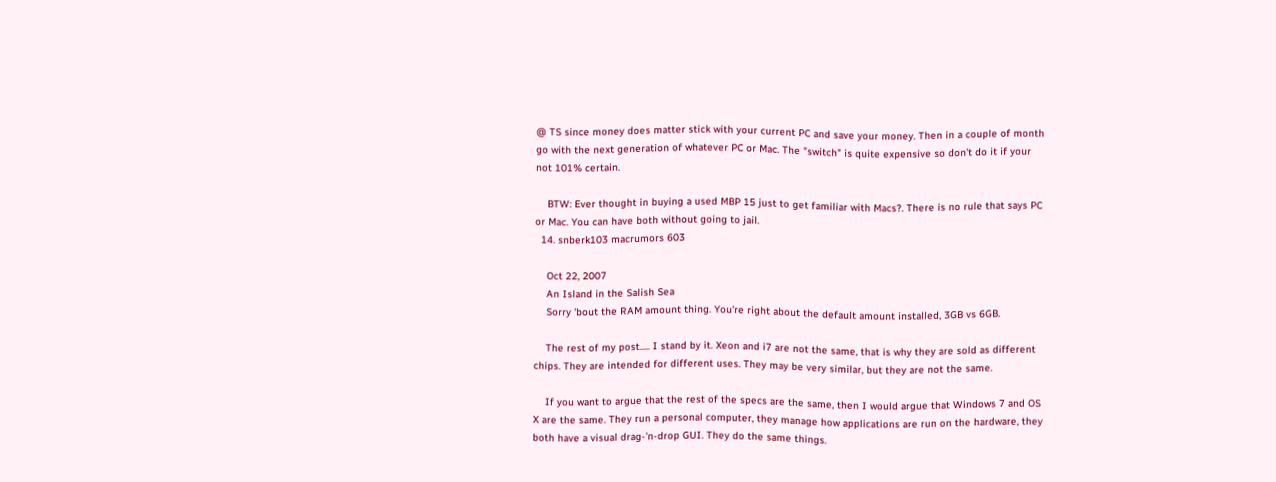@ TS since money does matter stick with your current PC and save your money. Then in a couple of month go with the next generation of whatever PC or Mac. The "switch" is quite expensive so don't do it if your not 101% certain.

    BTW: Ever thought in buying a used MBP 15 just to get familiar with Macs?. There is no rule that says PC or Mac. You can have both without going to jail.
  14. snberk103 macrumors 603

    Oct 22, 2007
    An Island in the Salish Sea
    Sorry 'bout the RAM amount thing. You're right about the default amount installed, 3GB vs 6GB.

    The rest of my post..... I stand by it. Xeon and i7 are not the same, that is why they are sold as different chips. They are intended for different uses. They may be very similar, but they are not the same.

    If you want to argue that the rest of the specs are the same, then I would argue that Windows 7 and OS X are the same. They run a personal computer, they manage how applications are run on the hardware, they both have a visual drag-'n-drop GUI. They do the same things.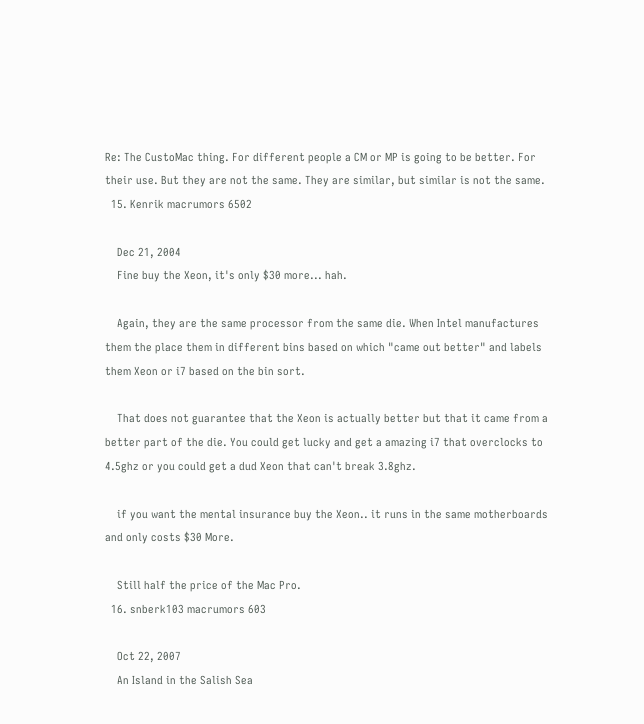Re: The CustoMac thing. For different people a CM or MP is going to be better. For their use. But they are not the same. They are similar, but similar is not the same.
  15. Kenrik macrumors 6502

    Dec 21, 2004
    Fine buy the Xeon, it's only $30 more... hah.

    Again, they are the same processor from the same die. When Intel manufactures them the place them in different bins based on which "came out better" and labels them Xeon or i7 based on the bin sort.

    That does not guarantee that the Xeon is actually better but that it came from a better part of the die. You could get lucky and get a amazing i7 that overclocks to 4.5ghz or you could get a dud Xeon that can't break 3.8ghz.

    if you want the mental insurance buy the Xeon.. it runs in the same motherboards and only costs $30 More.

    Still half the price of the Mac Pro.
  16. snberk103 macrumors 603

    Oct 22, 2007
    An Island in the Salish Sea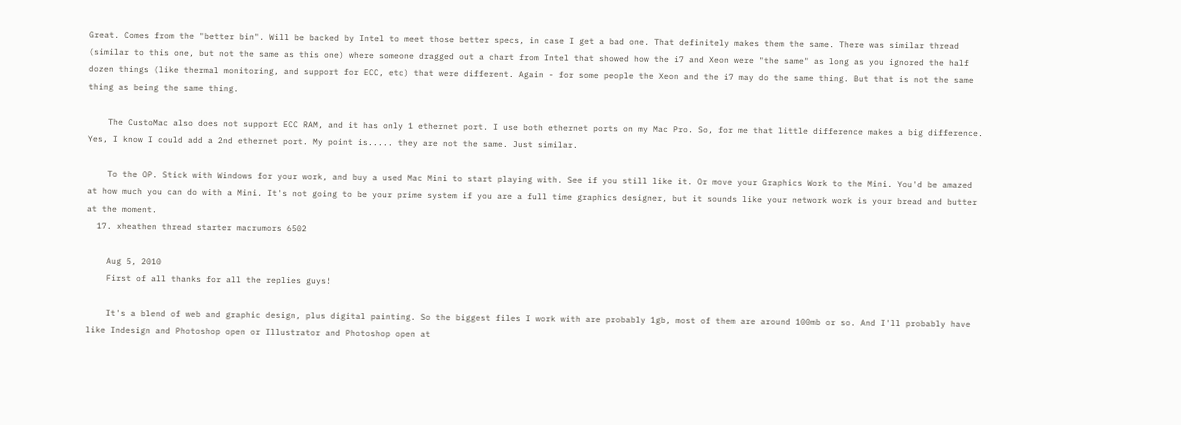Great. Comes from the "better bin". Will be backed by Intel to meet those better specs, in case I get a bad one. That definitely makes them the same. There was similar thread (similar to this one, but not the same as this one) where someone dragged out a chart from Intel that showed how the i7 and Xeon were "the same" as long as you ignored the half dozen things (like thermal monitoring, and support for ECC, etc) that were different. Again - for some people the Xeon and the i7 may do the same thing. But that is not the same thing as being the same thing.

    The CustoMac also does not support ECC RAM, and it has only 1 ethernet port. I use both ethernet ports on my Mac Pro. So, for me that little difference makes a big difference. Yes, I know I could add a 2nd ethernet port. My point is..... they are not the same. Just similar.

    To the OP. Stick with Windows for your work, and buy a used Mac Mini to start playing with. See if you still like it. Or move your Graphics Work to the Mini. You'd be amazed at how much you can do with a Mini. It's not going to be your prime system if you are a full time graphics designer, but it sounds like your network work is your bread and butter at the moment.
  17. xheathen thread starter macrumors 6502

    Aug 5, 2010
    First of all thanks for all the replies guys!

    It's a blend of web and graphic design, plus digital painting. So the biggest files I work with are probably 1gb, most of them are around 100mb or so. And I'll probably have like Indesign and Photoshop open or Illustrator and Photoshop open at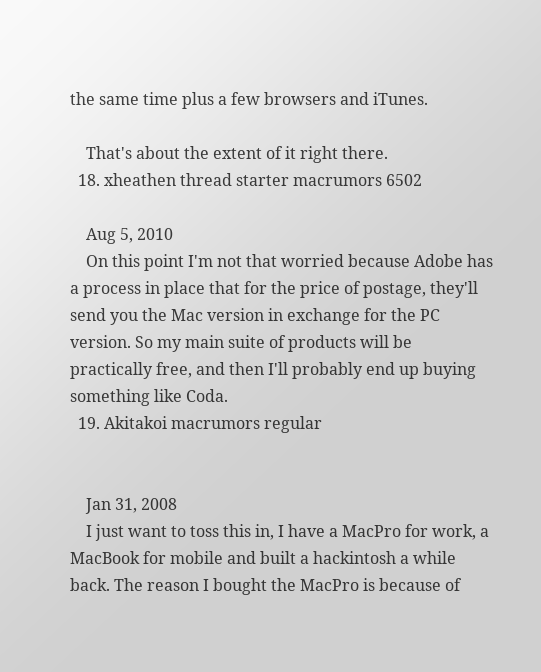the same time plus a few browsers and iTunes.

    That's about the extent of it right there.
  18. xheathen thread starter macrumors 6502

    Aug 5, 2010
    On this point I'm not that worried because Adobe has a process in place that for the price of postage, they'll send you the Mac version in exchange for the PC version. So my main suite of products will be practically free, and then I'll probably end up buying something like Coda.
  19. Akitakoi macrumors regular


    Jan 31, 2008
    I just want to toss this in, I have a MacPro for work, a MacBook for mobile and built a hackintosh a while back. The reason I bought the MacPro is because of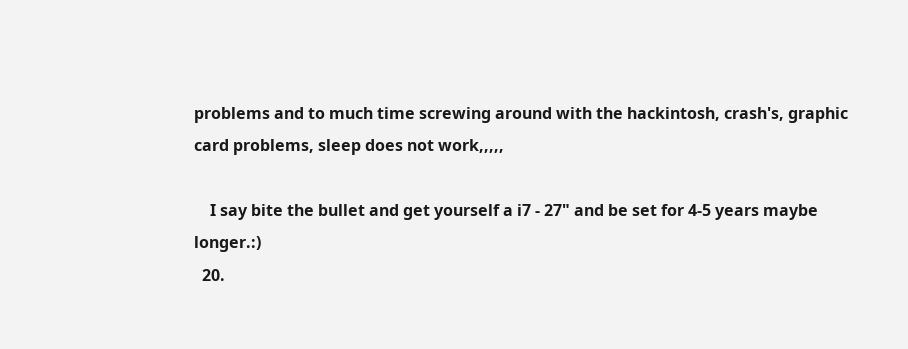problems and to much time screwing around with the hackintosh, crash's, graphic card problems, sleep does not work,,,,,

    I say bite the bullet and get yourself a i7 - 27" and be set for 4-5 years maybe longer.:)
  20.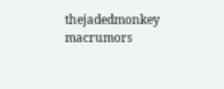thejadedmonkey macrumors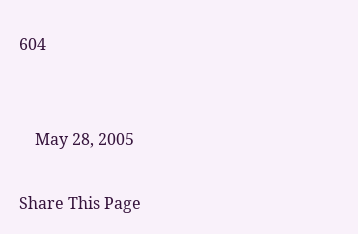604


    May 28, 2005

Share This Page